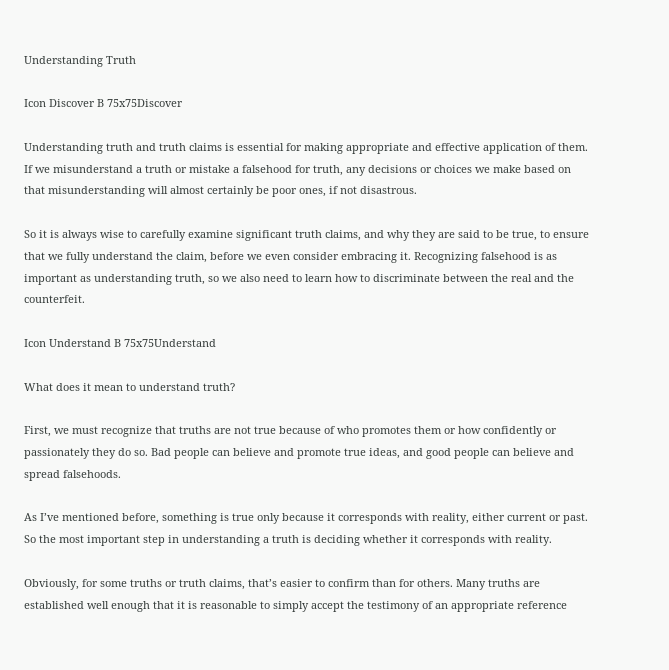Understanding Truth

Icon Discover B 75x75Discover

Understanding truth and truth claims is essential for making appropriate and effective application of them. If we misunderstand a truth or mistake a falsehood for truth, any decisions or choices we make based on that misunderstanding will almost certainly be poor ones, if not disastrous.

So it is always wise to carefully examine significant truth claims, and why they are said to be true, to ensure that we fully understand the claim, before we even consider embracing it. Recognizing falsehood is as important as understanding truth, so we also need to learn how to discriminate between the real and the counterfeit.

Icon Understand B 75x75Understand

What does it mean to understand truth?

First, we must recognize that truths are not true because of who promotes them or how confidently or passionately they do so. Bad people can believe and promote true ideas, and good people can believe and spread falsehoods.

As I’ve mentioned before, something is true only because it corresponds with reality, either current or past. So the most important step in understanding a truth is deciding whether it corresponds with reality.

Obviously, for some truths or truth claims, that’s easier to confirm than for others. Many truths are established well enough that it is reasonable to simply accept the testimony of an appropriate reference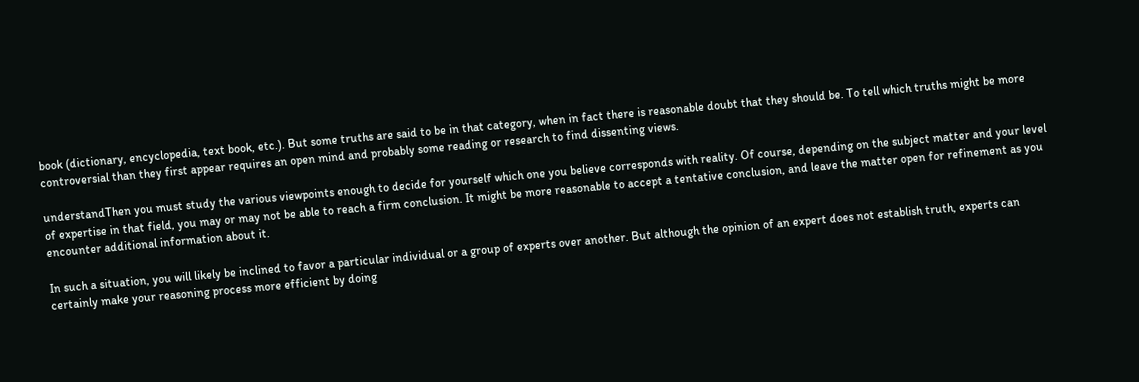book (dictionary, encyclopedia, text book, etc.). But some truths are said to be in that category, when in fact there is reasonable doubt that they should be. To tell which truths might be more controversial than they first appear requires an open mind and probably some reading or research to find dissenting views.

understandThen you must study the various viewpoints enough to decide for yourself which one you believe corresponds with reality. Of course, depending on the subject matter and your level of expertise in that field, you may or may not be able to reach a firm conclusion. It might be more reasonable to accept a tentative conclusion, and leave the matter open for refinement as you encounter additional information about it.

In such a situation, you will likely be inclined to favor a particular individual or a group of experts over another. But although the opinion of an expert does not establish truth, experts can certainly make your reasoning process more efficient by doing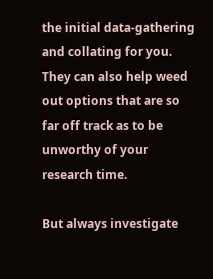the initial data-gathering and collating for you. They can also help weed out options that are so far off track as to be unworthy of your research time.

But always investigate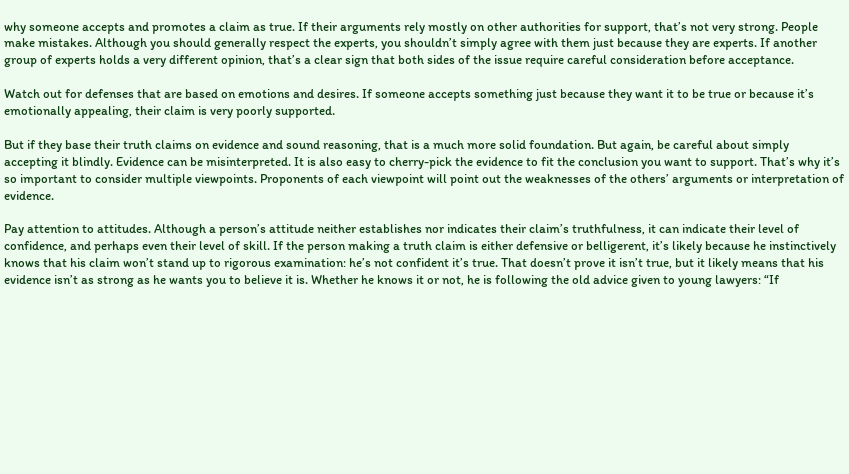why someone accepts and promotes a claim as true. If their arguments rely mostly on other authorities for support, that’s not very strong. People make mistakes. Although you should generally respect the experts, you shouldn’t simply agree with them just because they are experts. If another group of experts holds a very different opinion, that’s a clear sign that both sides of the issue require careful consideration before acceptance.

Watch out for defenses that are based on emotions and desires. If someone accepts something just because they want it to be true or because it’s emotionally appealing, their claim is very poorly supported.

But if they base their truth claims on evidence and sound reasoning, that is a much more solid foundation. But again, be careful about simply accepting it blindly. Evidence can be misinterpreted. It is also easy to cherry-pick the evidence to fit the conclusion you want to support. That’s why it’s so important to consider multiple viewpoints. Proponents of each viewpoint will point out the weaknesses of the others’ arguments or interpretation of evidence.

Pay attention to attitudes. Although a person’s attitude neither establishes nor indicates their claim’s truthfulness, it can indicate their level of confidence, and perhaps even their level of skill. If the person making a truth claim is either defensive or belligerent, it’s likely because he instinctively knows that his claim won’t stand up to rigorous examination: he’s not confident it’s true. That doesn’t prove it isn’t true, but it likely means that his evidence isn’t as strong as he wants you to believe it is. Whether he knows it or not, he is following the old advice given to young lawyers: “If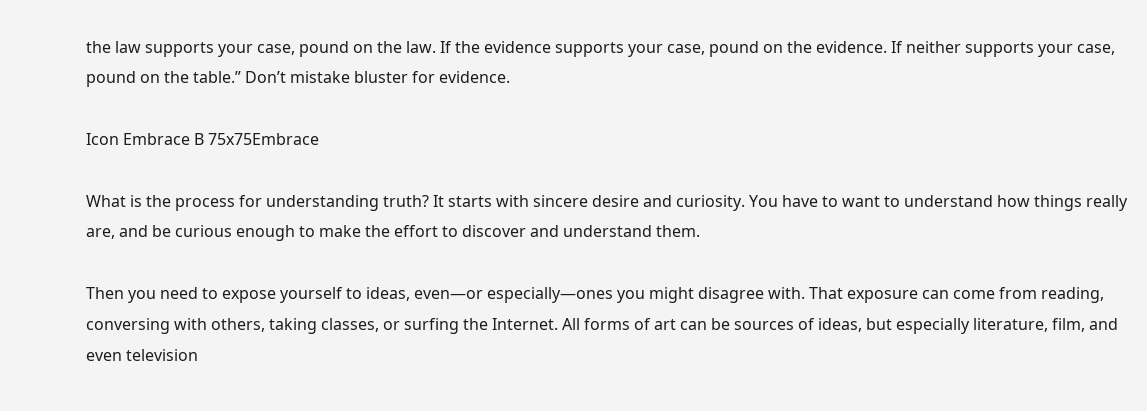the law supports your case, pound on the law. If the evidence supports your case, pound on the evidence. If neither supports your case, pound on the table.” Don’t mistake bluster for evidence.

Icon Embrace B 75x75Embrace

What is the process for understanding truth? It starts with sincere desire and curiosity. You have to want to understand how things really are, and be curious enough to make the effort to discover and understand them.

Then you need to expose yourself to ideas, even—or especially—ones you might disagree with. That exposure can come from reading, conversing with others, taking classes, or surfing the Internet. All forms of art can be sources of ideas, but especially literature, film, and even television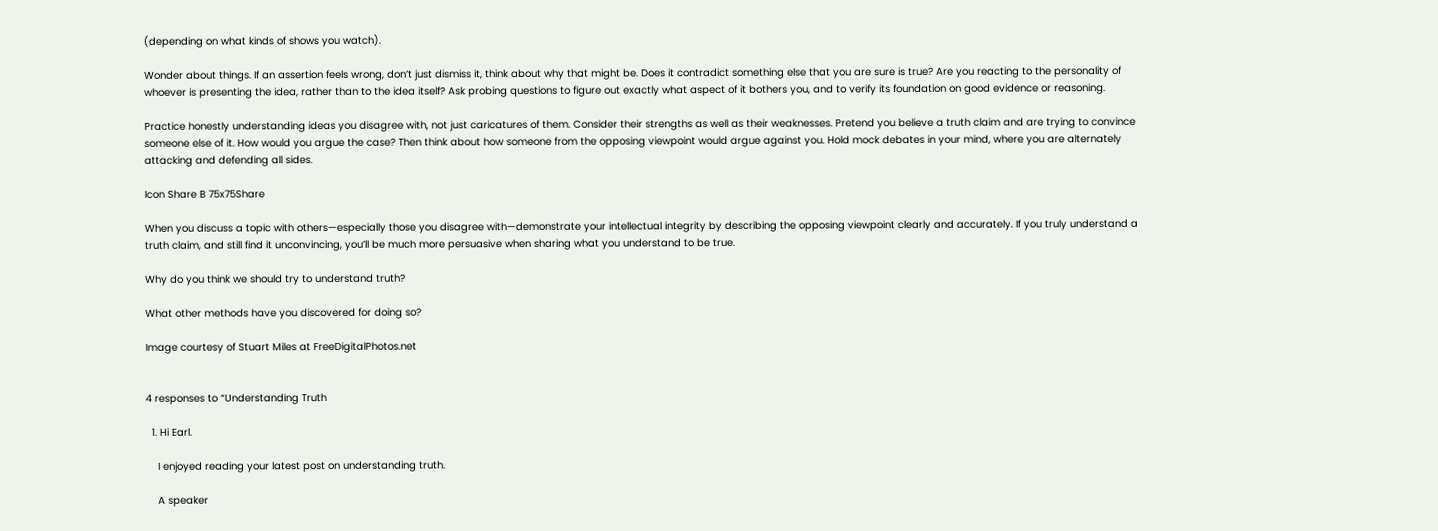(depending on what kinds of shows you watch).

Wonder about things. If an assertion feels wrong, don’t just dismiss it, think about why that might be. Does it contradict something else that you are sure is true? Are you reacting to the personality of whoever is presenting the idea, rather than to the idea itself? Ask probing questions to figure out exactly what aspect of it bothers you, and to verify its foundation on good evidence or reasoning.

Practice honestly understanding ideas you disagree with, not just caricatures of them. Consider their strengths as well as their weaknesses. Pretend you believe a truth claim and are trying to convince someone else of it. How would you argue the case? Then think about how someone from the opposing viewpoint would argue against you. Hold mock debates in your mind, where you are alternately attacking and defending all sides.

Icon Share B 75x75Share

When you discuss a topic with others—especially those you disagree with—demonstrate your intellectual integrity by describing the opposing viewpoint clearly and accurately. If you truly understand a truth claim, and still find it unconvincing, you’ll be much more persuasive when sharing what you understand to be true.

Why do you think we should try to understand truth?

What other methods have you discovered for doing so?

Image courtesy of Stuart Miles at FreeDigitalPhotos.net


4 responses to “Understanding Truth

  1. Hi Earl.

    I enjoyed reading your latest post on understanding truth.

    A speaker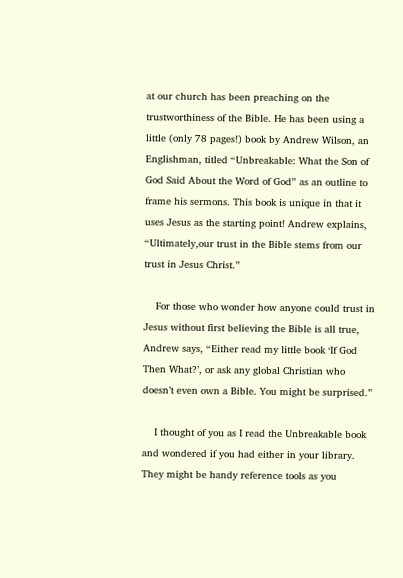at our church has been preaching on the trustworthiness of the Bible. He has been using a little (only 78 pages!) book by Andrew Wilson, an Englishman, titled “Unbreakable: What the Son of God Said About the Word of God” as an outline to frame his sermons. This book is unique in that it uses Jesus as the starting point! Andrew explains, “Ultimately,our trust in the Bible stems from our trust in Jesus Christ.”

    For those who wonder how anyone could trust in Jesus without first believing the Bible is all true, Andrew says, “Either read my little book ‘If God Then What?’, or ask any global Christian who doesn’t even own a Bible. You might be surprised.”

    I thought of you as I read the Unbreakable book and wondered if you had either in your library. They might be handy reference tools as you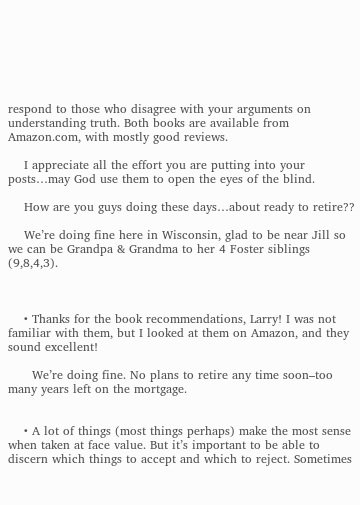respond to those who disagree with your arguments on understanding truth. Both books are available from Amazon.com, with mostly good reviews.

    I appreciate all the effort you are putting into your posts…may God use them to open the eyes of the blind.

    How are you guys doing these days…about ready to retire??

    We’re doing fine here in Wisconsin, glad to be near Jill so we can be Grandpa & Grandma to her 4 Foster siblings (9,8,4,3).



    • Thanks for the book recommendations, Larry! I was not familiar with them, but I looked at them on Amazon, and they sound excellent!

      We’re doing fine. No plans to retire any time soon–too many years left on the mortgage.


    • A lot of things (most things perhaps) make the most sense when taken at face value. But it’s important to be able to discern which things to accept and which to reject. Sometimes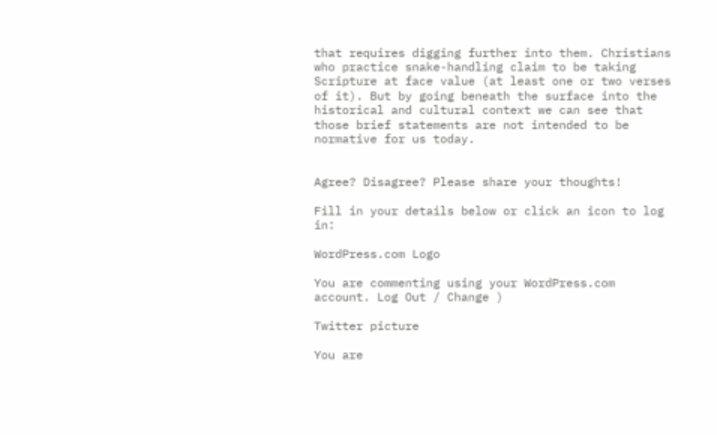that requires digging further into them. Christians who practice snake-handling claim to be taking Scripture at face value (at least one or two verses of it). But by going beneath the surface into the historical and cultural context we can see that those brief statements are not intended to be normative for us today.


Agree? Disagree? Please share your thoughts!

Fill in your details below or click an icon to log in:

WordPress.com Logo

You are commenting using your WordPress.com account. Log Out / Change )

Twitter picture

You are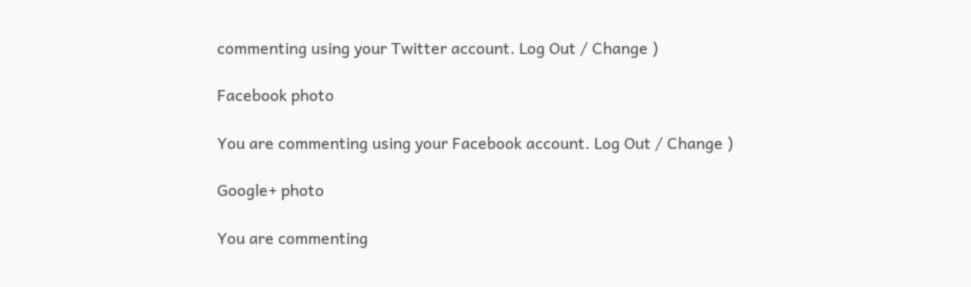commenting using your Twitter account. Log Out / Change )

Facebook photo

You are commenting using your Facebook account. Log Out / Change )

Google+ photo

You are commenting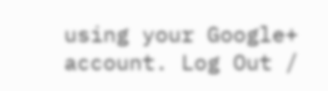using your Google+ account. Log Out /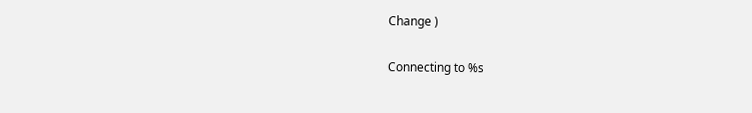Change )

Connecting to %s